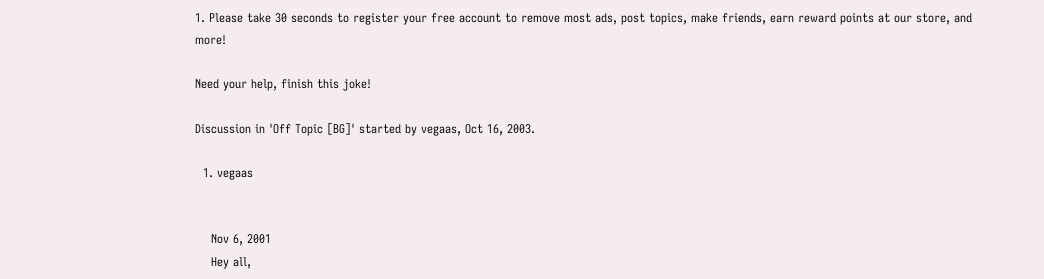1. Please take 30 seconds to register your free account to remove most ads, post topics, make friends, earn reward points at our store, and more!

Need your help, finish this joke!

Discussion in 'Off Topic [BG]' started by vegaas, Oct 16, 2003.

  1. vegaas


    Nov 6, 2001
    Hey all,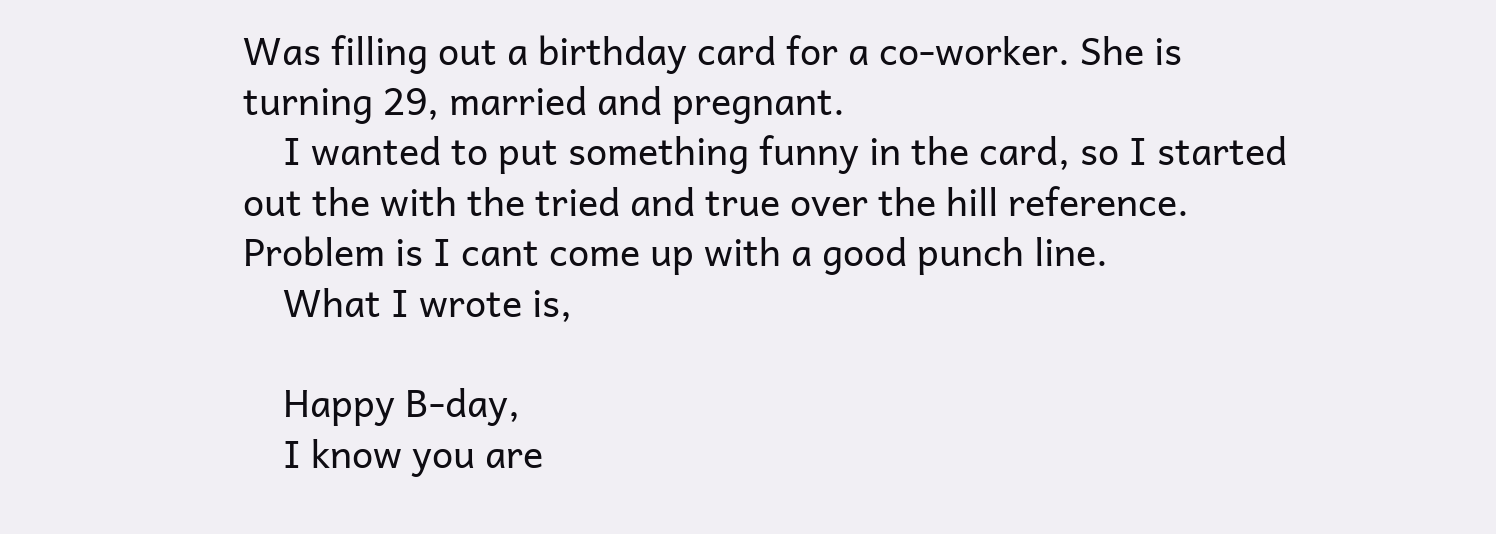Was filling out a birthday card for a co-worker. She is turning 29, married and pregnant.
    I wanted to put something funny in the card, so I started out the with the tried and true over the hill reference. Problem is I cant come up with a good punch line.
    What I wrote is,

    Happy B-day,
    I know you are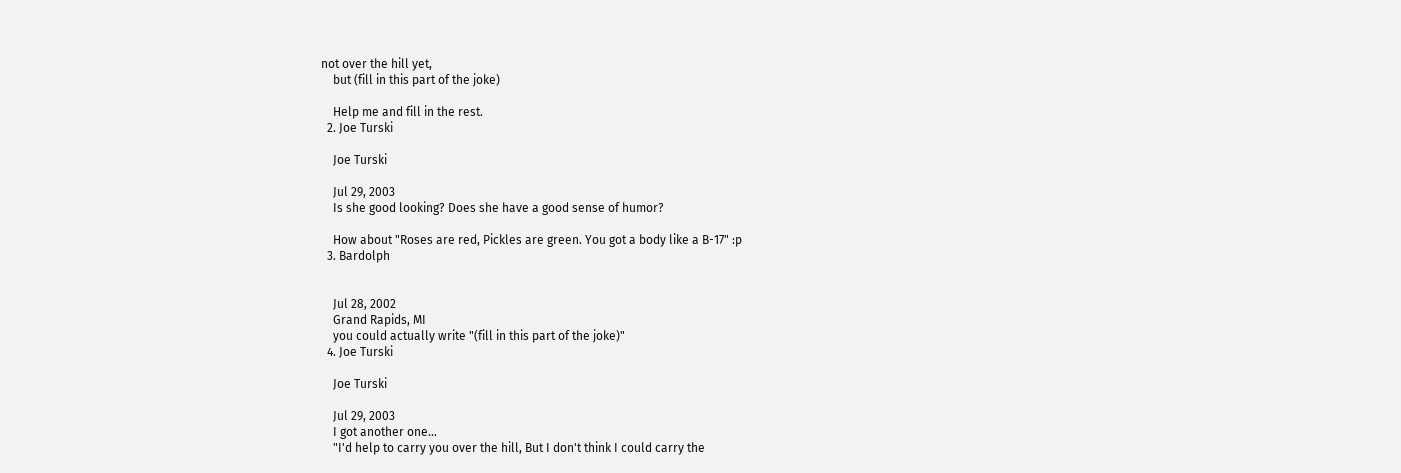not over the hill yet,
    but (fill in this part of the joke)

    Help me and fill in the rest.
  2. Joe Turski

    Joe Turski

    Jul 29, 2003
    Is she good looking? Does she have a good sense of humor?

    How about "Roses are red, Pickles are green. You got a body like a B-17" :p
  3. Bardolph


    Jul 28, 2002
    Grand Rapids, MI
    you could actually write "(fill in this part of the joke)"
  4. Joe Turski

    Joe Turski

    Jul 29, 2003
    I got another one...
    "I'd help to carry you over the hill, But I don't think I could carry the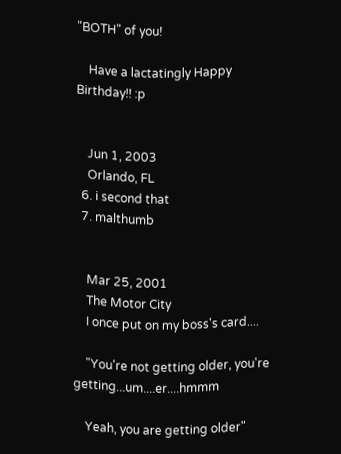"BOTH" of you!

    Have a lactatingly Happy Birthday!! :p


    Jun 1, 2003
    Orlando, FL
  6. i second that
  7. malthumb


    Mar 25, 2001
    The Motor City
    I once put on my boss's card....

    "You're not getting older, you're getting...um....er....hmmm

    Yeah, you are getting older"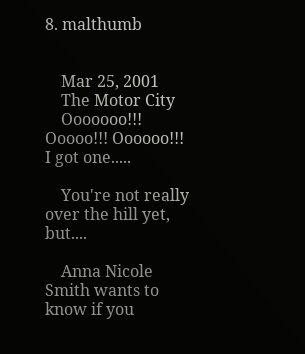8. malthumb


    Mar 25, 2001
    The Motor City
    Ooooooo!!! Ooooo!!! Oooooo!!! I got one.....

    You're not really over the hill yet, but....

    Anna Nicole Smith wants to know if you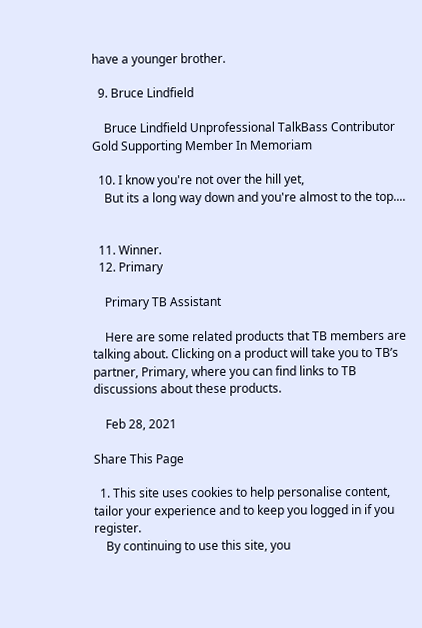have a younger brother.

  9. Bruce Lindfield

    Bruce Lindfield Unprofessional TalkBass Contributor Gold Supporting Member In Memoriam

  10. I know you're not over the hill yet,
    But its a long way down and you're almost to the top....


  11. Winner.
  12. Primary

    Primary TB Assistant

    Here are some related products that TB members are talking about. Clicking on a product will take you to TB’s partner, Primary, where you can find links to TB discussions about these products.

    Feb 28, 2021

Share This Page

  1. This site uses cookies to help personalise content, tailor your experience and to keep you logged in if you register.
    By continuing to use this site, you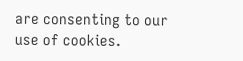are consenting to our use of cookies.